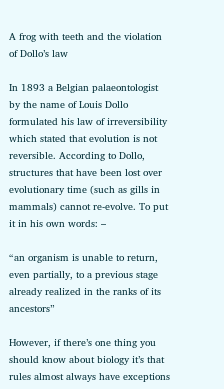A frog with teeth and the violation of Dollo’s law

In 1893 a Belgian palaeontologist by the name of Louis Dollo formulated his law of irreversibility which stated that evolution is not reversible. According to Dollo, structures that have been lost over evolutionary time (such as gills in mammals) cannot re-evolve. To put it in his own words: –

“an organism is unable to return, even partially, to a previous stage already realized in the ranks of its ancestors”

However, if there’s one thing you should know about biology it’s that rules almost always have exceptions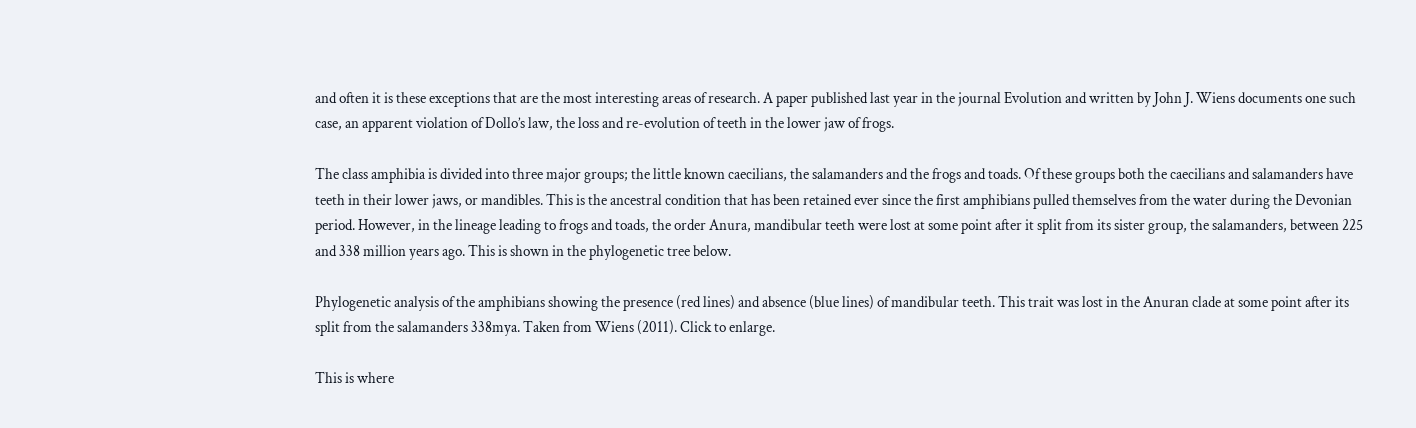and often it is these exceptions that are the most interesting areas of research. A paper published last year in the journal Evolution and written by John J. Wiens documents one such case, an apparent violation of Dollo’s law, the loss and re-evolution of teeth in the lower jaw of frogs.

The class amphibia is divided into three major groups; the little known caecilians, the salamanders and the frogs and toads. Of these groups both the caecilians and salamanders have teeth in their lower jaws, or mandibles. This is the ancestral condition that has been retained ever since the first amphibians pulled themselves from the water during the Devonian period. However, in the lineage leading to frogs and toads, the order Anura, mandibular teeth were lost at some point after it split from its sister group, the salamanders, between 225 and 338 million years ago. This is shown in the phylogenetic tree below.

Phylogenetic analysis of the amphibians showing the presence (red lines) and absence (blue lines) of mandibular teeth. This trait was lost in the Anuran clade at some point after its split from the salamanders 338mya. Taken from Wiens (2011). Click to enlarge.

This is where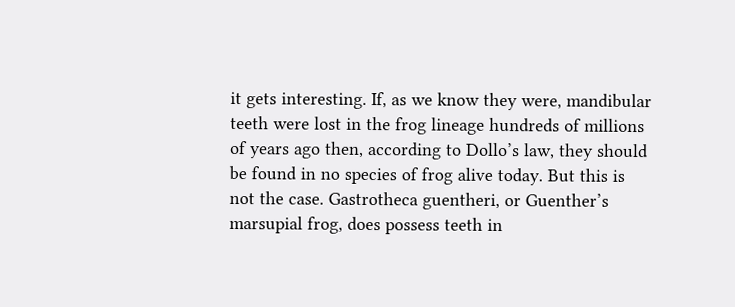it gets interesting. If, as we know they were, mandibular teeth were lost in the frog lineage hundreds of millions of years ago then, according to Dollo’s law, they should be found in no species of frog alive today. But this is not the case. Gastrotheca guentheri, or Guenther’s marsupial frog, does possess teeth in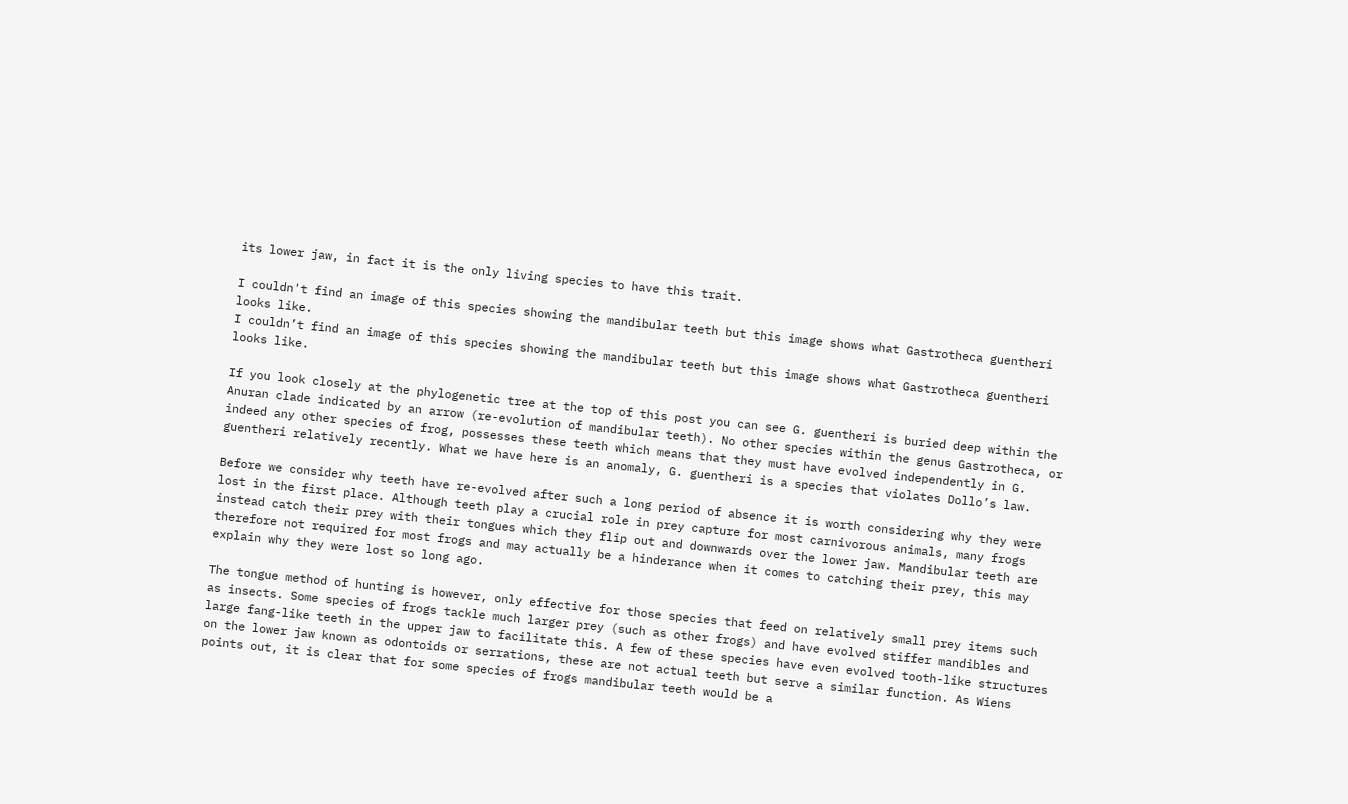its lower jaw, in fact it is the only living species to have this trait.

I couldn't find an image of this species showing the mandibular teeth but this image shows what Gastrotheca guentheri looks like.
I couldn’t find an image of this species showing the mandibular teeth but this image shows what Gastrotheca guentheri looks like.

If you look closely at the phylogenetic tree at the top of this post you can see G. guentheri is buried deep within the Anuran clade indicated by an arrow (re-evolution of mandibular teeth). No other species within the genus Gastrotheca, or indeed any other species of frog, possesses these teeth which means that they must have evolved independently in G. guentheri relatively recently. What we have here is an anomaly, G. guentheri is a species that violates Dollo’s law.

Before we consider why teeth have re-evolved after such a long period of absence it is worth considering why they were lost in the first place. Although teeth play a crucial role in prey capture for most carnivorous animals, many frogs instead catch their prey with their tongues which they flip out and downwards over the lower jaw. Mandibular teeth are therefore not required for most frogs and may actually be a hinderance when it comes to catching their prey, this may explain why they were lost so long ago.

The tongue method of hunting is however, only effective for those species that feed on relatively small prey items such as insects. Some species of frogs tackle much larger prey (such as other frogs) and have evolved stiffer mandibles and large fang-like teeth in the upper jaw to facilitate this. A few of these species have even evolved tooth-like structures on the lower jaw known as odontoids or serrations, these are not actual teeth but serve a similar function. As Wiens points out, it is clear that for some species of frogs mandibular teeth would be a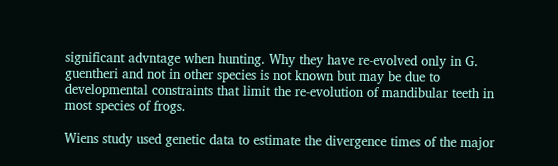significant advntage when hunting. Why they have re-evolved only in G. guentheri and not in other species is not known but may be due to developmental constraints that limit the re-evolution of mandibular teeth in most species of frogs.

Wiens study used genetic data to estimate the divergence times of the major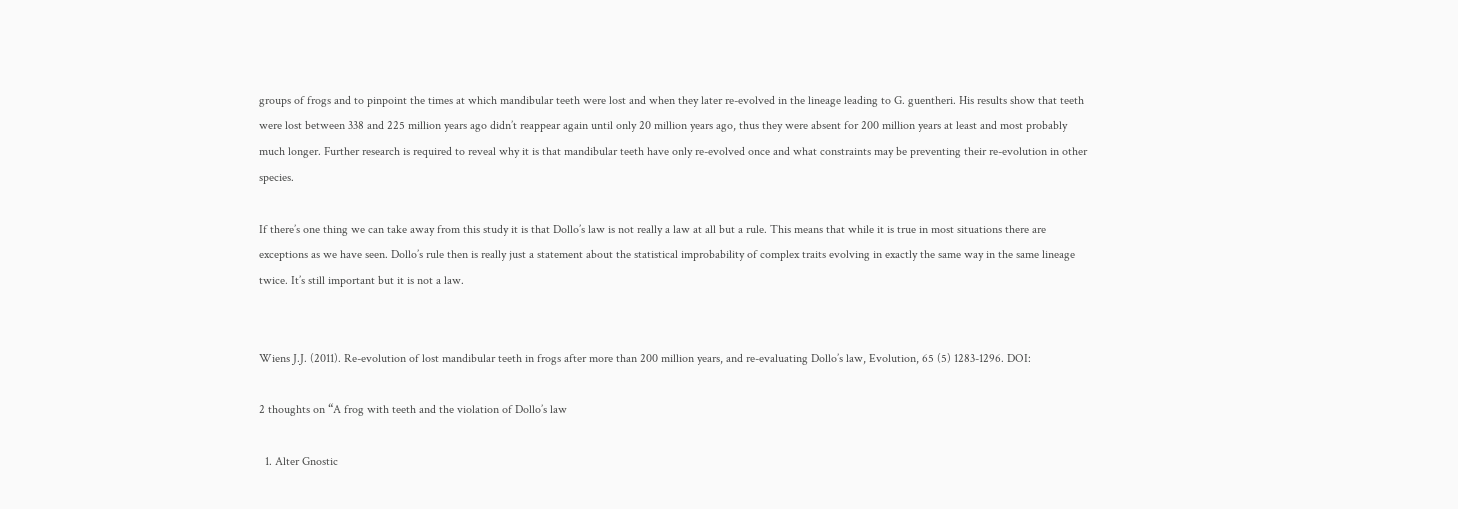groups of frogs and to pinpoint the times at which mandibular teeth were lost and when they later re-evolved in the lineage leading to G. guentheri. His results show that teeth were lost between 338 and 225 million years ago didn’t reappear again until only 20 million years ago, thus they were absent for 200 million years at least and most probably much longer. Further research is required to reveal why it is that mandibular teeth have only re-evolved once and what constraints may be preventing their re-evolution in other species.

If there’s one thing we can take away from this study it is that Dollo’s law is not really a law at all but a rule. This means that while it is true in most situations there are exceptions as we have seen. Dollo’s rule then is really just a statement about the statistical improbability of complex traits evolving in exactly the same way in the same lineage twice. It’s still important but it is not a law.


Wiens J.J. (2011). Re-evolution of lost mandibular teeth in frogs after more than 200 million years, and re-evaluating Dollo’s law, Evolution, 65 (5) 1283-1296. DOI:

2 thoughts on “A frog with teeth and the violation of Dollo’s law

  1. Alter Gnostic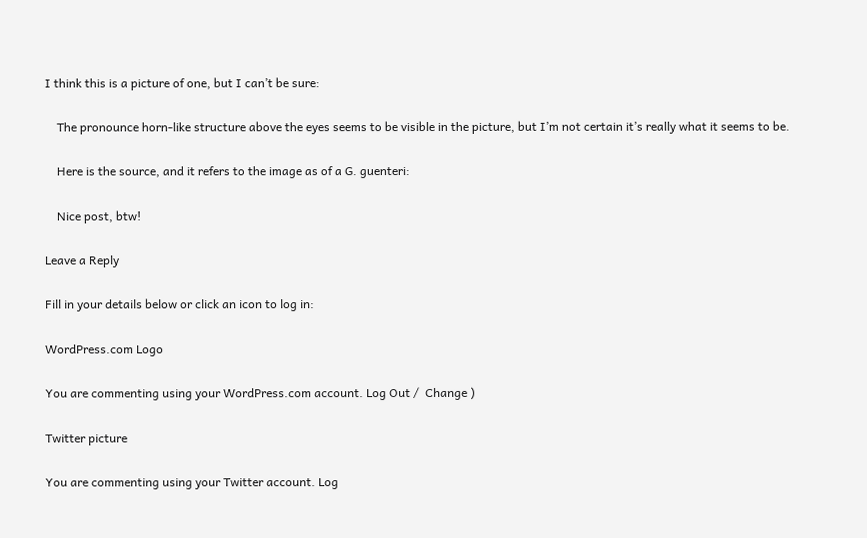I think this is a picture of one, but I can’t be sure:

    The pronounce horn-like structure above the eyes seems to be visible in the picture, but I’m not certain it’s really what it seems to be.

    Here is the source, and it refers to the image as of a G. guenteri:

    Nice post, btw!

Leave a Reply

Fill in your details below or click an icon to log in:

WordPress.com Logo

You are commenting using your WordPress.com account. Log Out /  Change )

Twitter picture

You are commenting using your Twitter account. Log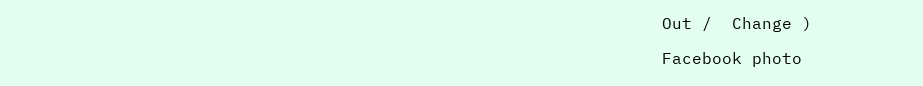Out /  Change )

Facebook photo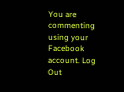You are commenting using your Facebook account. Log Out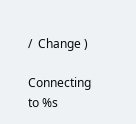/  Change )

Connecting to %s